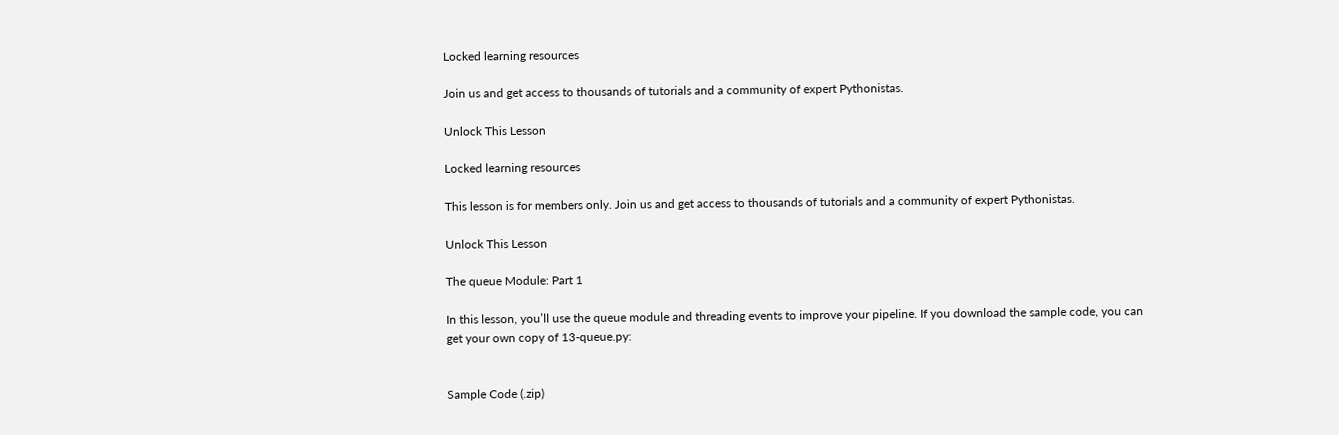Locked learning resources

Join us and get access to thousands of tutorials and a community of expert Pythonistas.

Unlock This Lesson

Locked learning resources

This lesson is for members only. Join us and get access to thousands of tutorials and a community of expert Pythonistas.

Unlock This Lesson

The queue Module: Part 1

In this lesson, you’ll use the queue module and threading events to improve your pipeline. If you download the sample code, you can get your own copy of 13-queue.py:


Sample Code (.zip)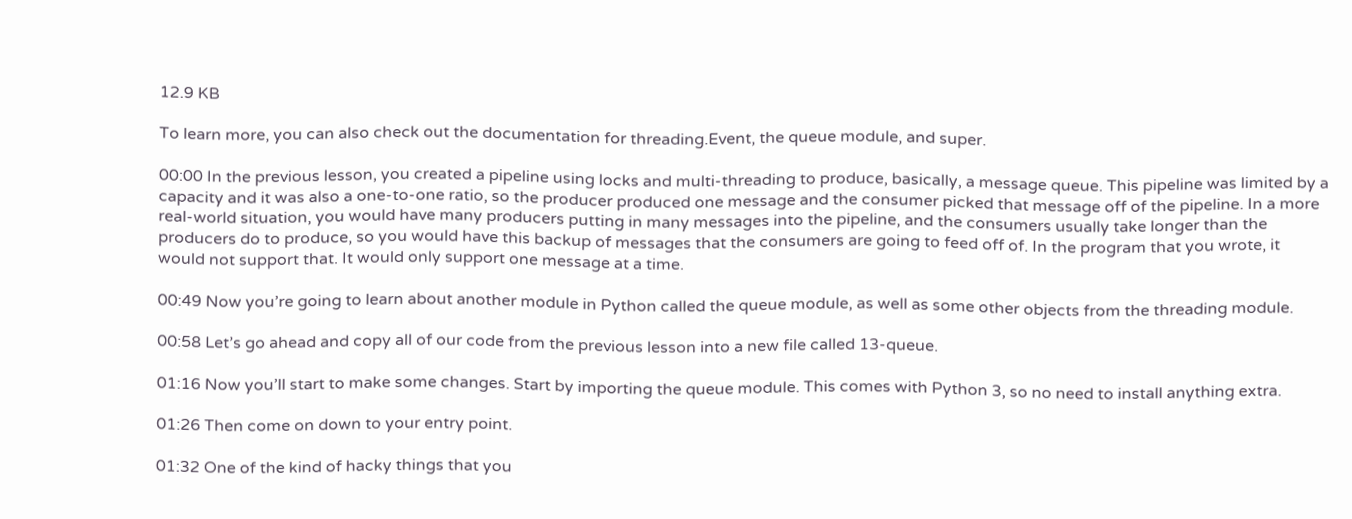12.9 KB

To learn more, you can also check out the documentation for threading.Event, the queue module, and super.

00:00 In the previous lesson, you created a pipeline using locks and multi-threading to produce, basically, a message queue. This pipeline was limited by a capacity and it was also a one-to-one ratio, so the producer produced one message and the consumer picked that message off of the pipeline. In a more real-world situation, you would have many producers putting in many messages into the pipeline, and the consumers usually take longer than the producers do to produce, so you would have this backup of messages that the consumers are going to feed off of. In the program that you wrote, it would not support that. It would only support one message at a time.

00:49 Now you’re going to learn about another module in Python called the queue module, as well as some other objects from the threading module.

00:58 Let’s go ahead and copy all of our code from the previous lesson into a new file called 13-queue.

01:16 Now you’ll start to make some changes. Start by importing the queue module. This comes with Python 3, so no need to install anything extra.

01:26 Then come on down to your entry point.

01:32 One of the kind of hacky things that you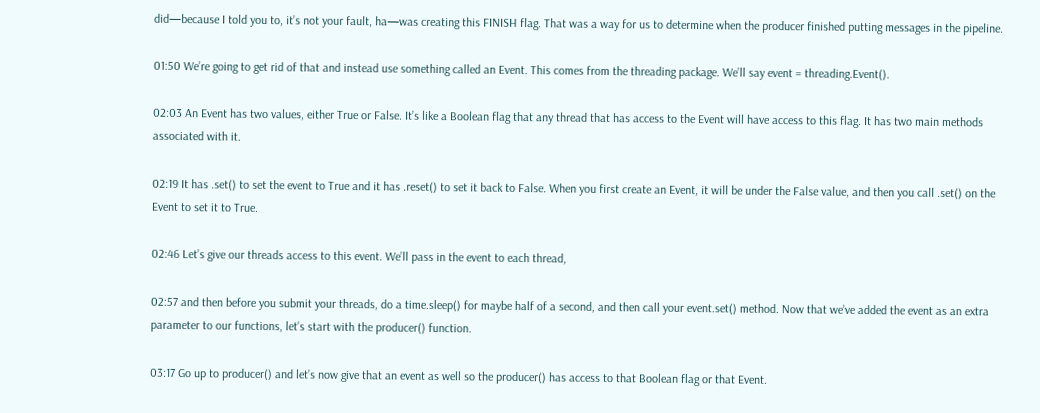did—because I told you to, it’s not your fault, ha—was creating this FINISH flag. That was a way for us to determine when the producer finished putting messages in the pipeline.

01:50 We’re going to get rid of that and instead use something called an Event. This comes from the threading package. We’ll say event = threading.Event().

02:03 An Event has two values, either True or False. It’s like a Boolean flag that any thread that has access to the Event will have access to this flag. It has two main methods associated with it.

02:19 It has .set() to set the event to True and it has .reset() to set it back to False. When you first create an Event, it will be under the False value, and then you call .set() on the Event to set it to True.

02:46 Let’s give our threads access to this event. We’ll pass in the event to each thread,

02:57 and then before you submit your threads, do a time.sleep() for maybe half of a second, and then call your event.set() method. Now that we’ve added the event as an extra parameter to our functions, let’s start with the producer() function.

03:17 Go up to producer() and let’s now give that an event as well so the producer() has access to that Boolean flag or that Event.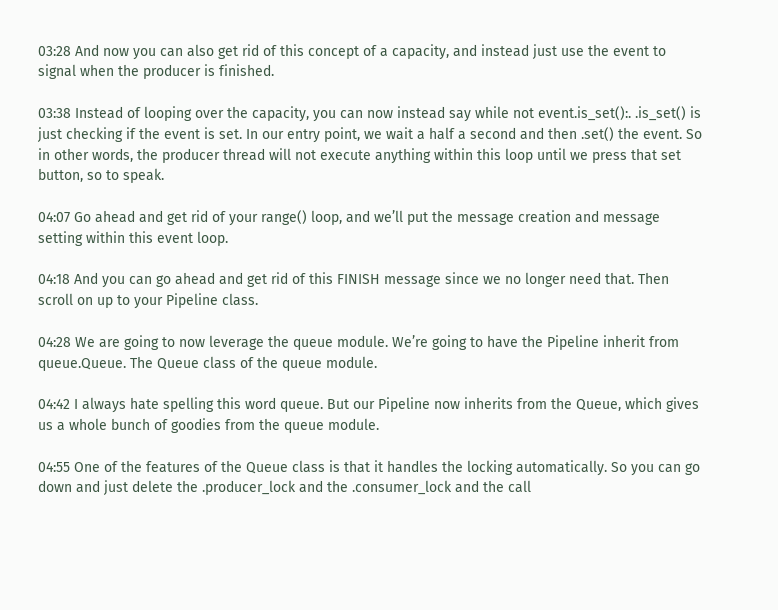03:28 And now you can also get rid of this concept of a capacity, and instead just use the event to signal when the producer is finished.

03:38 Instead of looping over the capacity, you can now instead say while not event.is_set():. .is_set() is just checking if the event is set. In our entry point, we wait a half a second and then .set() the event. So in other words, the producer thread will not execute anything within this loop until we press that set button, so to speak.

04:07 Go ahead and get rid of your range() loop, and we’ll put the message creation and message setting within this event loop.

04:18 And you can go ahead and get rid of this FINISH message since we no longer need that. Then scroll on up to your Pipeline class.

04:28 We are going to now leverage the queue module. We’re going to have the Pipeline inherit from queue.Queue. The Queue class of the queue module.

04:42 I always hate spelling this word queue. But our Pipeline now inherits from the Queue, which gives us a whole bunch of goodies from the queue module.

04:55 One of the features of the Queue class is that it handles the locking automatically. So you can go down and just delete the .producer_lock and the .consumer_lock and the call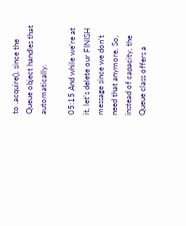to .acquire(), since the Queue object handles that automatically.

05:15 And while we’re at it, let’s delete our FINISH message since we don’t need that anymore. So, instead of capacity, the Queue class offers a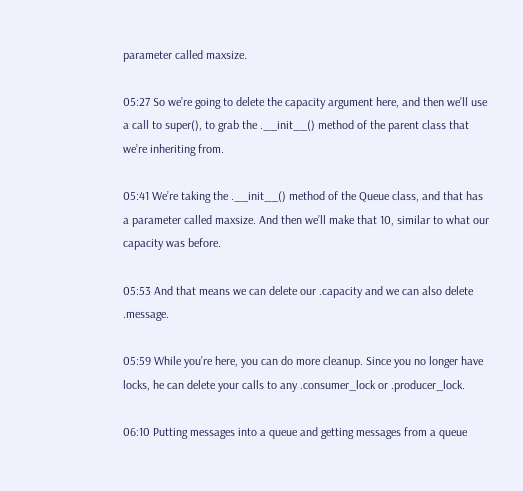parameter called maxsize.

05:27 So we’re going to delete the capacity argument here, and then we’ll use a call to super(), to grab the .__init__() method of the parent class that we’re inheriting from.

05:41 We’re taking the .__init__() method of the Queue class, and that has a parameter called maxsize. And then we’ll make that 10, similar to what our capacity was before.

05:53 And that means we can delete our .capacity and we can also delete .message.

05:59 While you’re here, you can do more cleanup. Since you no longer have locks, he can delete your calls to any .consumer_lock or .producer_lock.

06:10 Putting messages into a queue and getting messages from a queue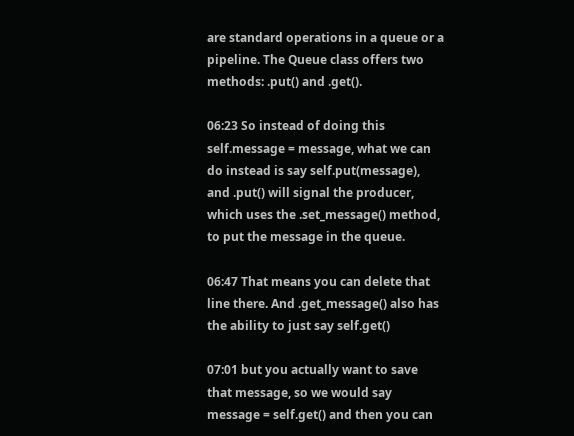are standard operations in a queue or a pipeline. The Queue class offers two methods: .put() and .get().

06:23 So instead of doing this self.message = message, what we can do instead is say self.put(message), and .put() will signal the producer, which uses the .set_message() method, to put the message in the queue.

06:47 That means you can delete that line there. And .get_message() also has the ability to just say self.get()

07:01 but you actually want to save that message, so we would say message = self.get() and then you can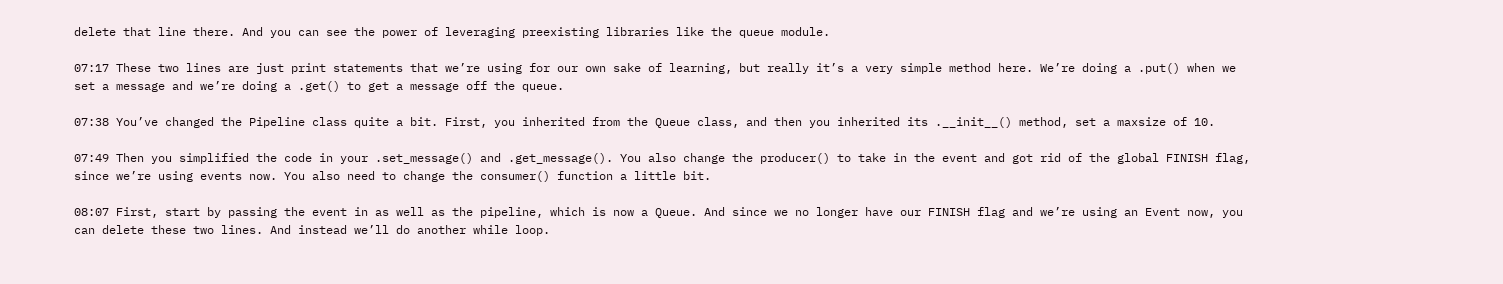delete that line there. And you can see the power of leveraging preexisting libraries like the queue module.

07:17 These two lines are just print statements that we’re using for our own sake of learning, but really it’s a very simple method here. We’re doing a .put() when we set a message and we’re doing a .get() to get a message off the queue.

07:38 You’ve changed the Pipeline class quite a bit. First, you inherited from the Queue class, and then you inherited its .__init__() method, set a maxsize of 10.

07:49 Then you simplified the code in your .set_message() and .get_message(). You also change the producer() to take in the event and got rid of the global FINISH flag, since we’re using events now. You also need to change the consumer() function a little bit.

08:07 First, start by passing the event in as well as the pipeline, which is now a Queue. And since we no longer have our FINISH flag and we’re using an Event now, you can delete these two lines. And instead we’ll do another while loop.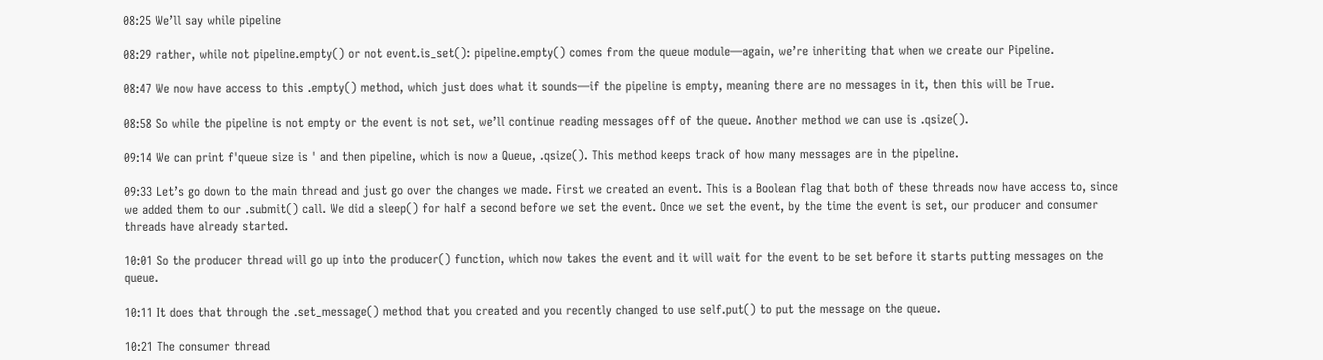08:25 We’ll say while pipeline

08:29 rather, while not pipeline.empty() or not event.is_set(): pipeline.empty() comes from the queue module—again, we’re inheriting that when we create our Pipeline.

08:47 We now have access to this .empty() method, which just does what it sounds—if the pipeline is empty, meaning there are no messages in it, then this will be True.

08:58 So while the pipeline is not empty or the event is not set, we’ll continue reading messages off of the queue. Another method we can use is .qsize().

09:14 We can print f'queue size is ' and then pipeline, which is now a Queue, .qsize(). This method keeps track of how many messages are in the pipeline.

09:33 Let’s go down to the main thread and just go over the changes we made. First we created an event. This is a Boolean flag that both of these threads now have access to, since we added them to our .submit() call. We did a sleep() for half a second before we set the event. Once we set the event, by the time the event is set, our producer and consumer threads have already started.

10:01 So the producer thread will go up into the producer() function, which now takes the event and it will wait for the event to be set before it starts putting messages on the queue.

10:11 It does that through the .set_message() method that you created and you recently changed to use self.put() to put the message on the queue.

10:21 The consumer thread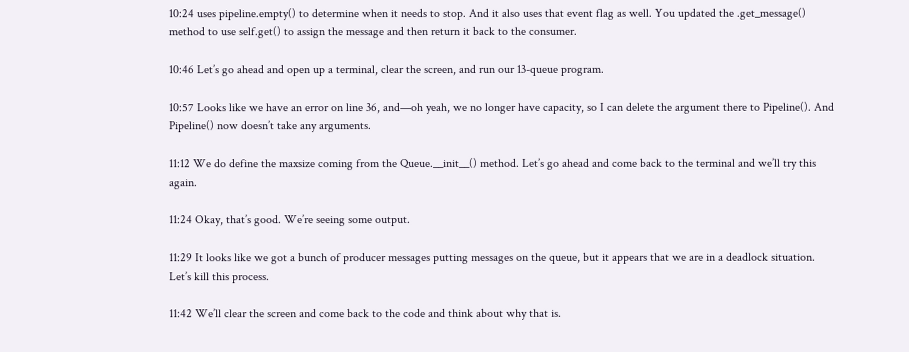10:24 uses pipeline.empty() to determine when it needs to stop. And it also uses that event flag as well. You updated the .get_message() method to use self.get() to assign the message and then return it back to the consumer.

10:46 Let’s go ahead and open up a terminal, clear the screen, and run our 13-queue program.

10:57 Looks like we have an error on line 36, and—oh yeah, we no longer have capacity, so I can delete the argument there to Pipeline(). And Pipeline() now doesn’t take any arguments.

11:12 We do define the maxsize coming from the Queue.__init__() method. Let’s go ahead and come back to the terminal and we’ll try this again.

11:24 Okay, that’s good. We’re seeing some output.

11:29 It looks like we got a bunch of producer messages putting messages on the queue, but it appears that we are in a deadlock situation. Let’s kill this process.

11:42 We’ll clear the screen and come back to the code and think about why that is.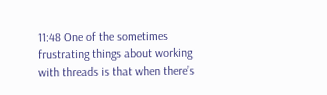11:48 One of the sometimes frustrating things about working with threads is that when there’s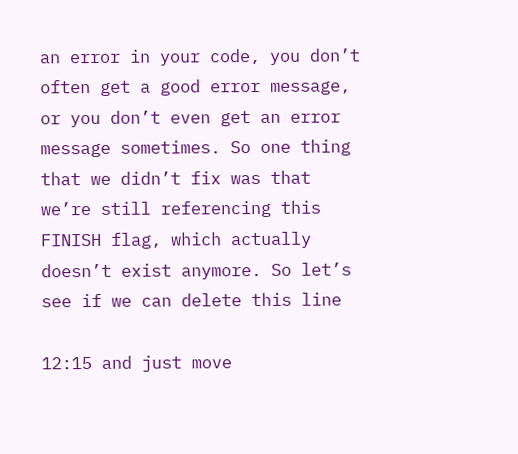an error in your code, you don’t often get a good error message, or you don’t even get an error message sometimes. So one thing that we didn’t fix was that we’re still referencing this FINISH flag, which actually doesn’t exist anymore. So let’s see if we can delete this line

12:15 and just move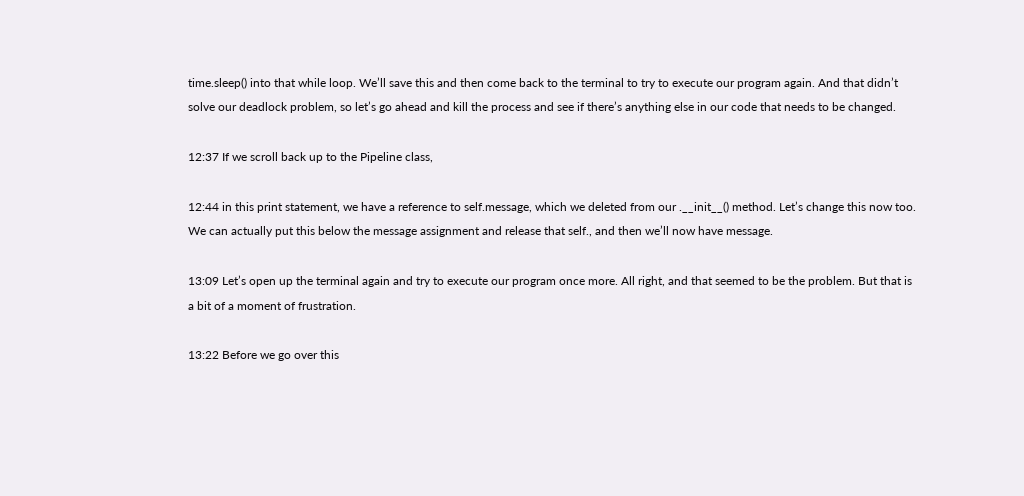time.sleep() into that while loop. We’ll save this and then come back to the terminal to try to execute our program again. And that didn’t solve our deadlock problem, so let’s go ahead and kill the process and see if there’s anything else in our code that needs to be changed.

12:37 If we scroll back up to the Pipeline class,

12:44 in this print statement, we have a reference to self.message, which we deleted from our .__init__() method. Let’s change this now too. We can actually put this below the message assignment and release that self., and then we’ll now have message.

13:09 Let’s open up the terminal again and try to execute our program once more. All right, and that seemed to be the problem. But that is a bit of a moment of frustration.

13:22 Before we go over this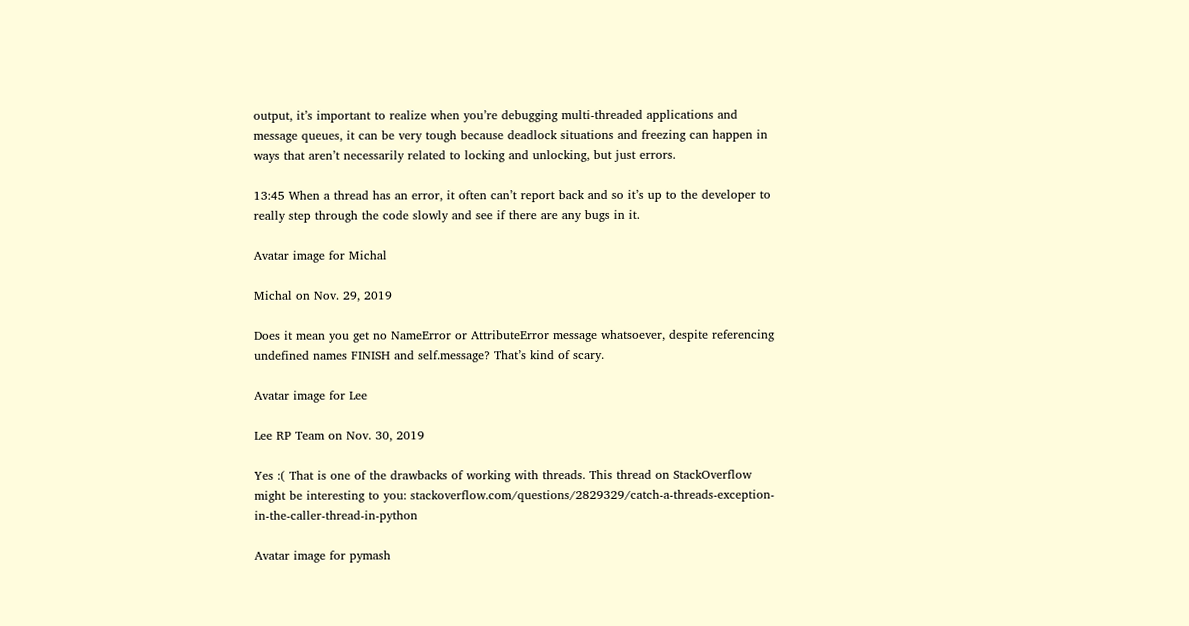output, it’s important to realize when you’re debugging multi-threaded applications and message queues, it can be very tough because deadlock situations and freezing can happen in ways that aren’t necessarily related to locking and unlocking, but just errors.

13:45 When a thread has an error, it often can’t report back and so it’s up to the developer to really step through the code slowly and see if there are any bugs in it.

Avatar image for Michal

Michal on Nov. 29, 2019

Does it mean you get no NameError or AttributeError message whatsoever, despite referencing undefined names FINISH and self.message? That’s kind of scary.

Avatar image for Lee

Lee RP Team on Nov. 30, 2019

Yes :( That is one of the drawbacks of working with threads. This thread on StackOverflow might be interesting to you: stackoverflow.com/questions/2829329/catch-a-threads-exception-in-the-caller-thread-in-python

Avatar image for pymash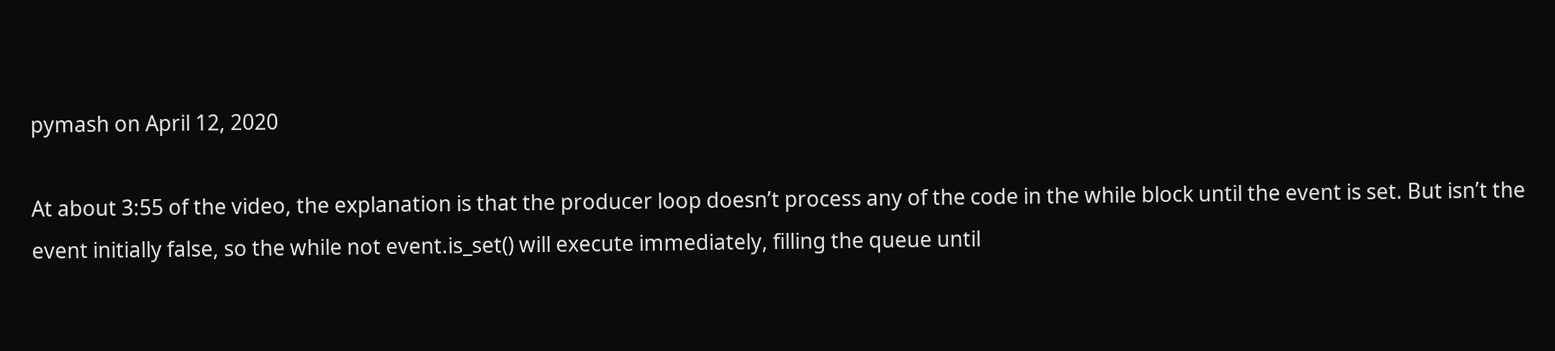pymash on April 12, 2020

At about 3:55 of the video, the explanation is that the producer loop doesn’t process any of the code in the while block until the event is set. But isn’t the event initially false, so the while not event.is_set() will execute immediately, filling the queue until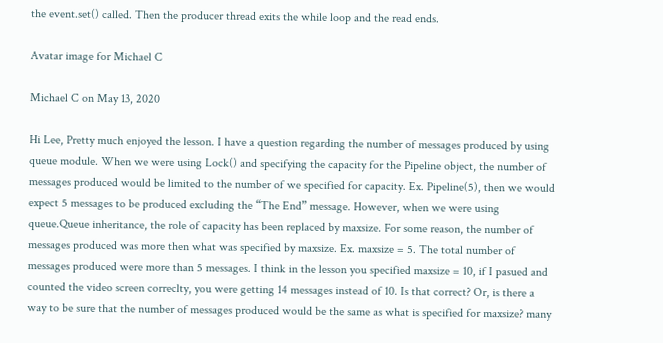the event.set() called. Then the producer thread exits the while loop and the read ends.

Avatar image for Michael C

Michael C on May 13, 2020

Hi Lee, Pretty much enjoyed the lesson. I have a question regarding the number of messages produced by using queue module. When we were using Lock() and specifying the capacity for the Pipeline object, the number of messages produced would be limited to the number of we specified for capacity. Ex. Pipeline(5), then we would expect 5 messages to be produced excluding the “The End” message. However, when we were using queue.Queue inheritance, the role of capacity has been replaced by maxsize. For some reason, the number of messages produced was more then what was specified by maxsize. Ex. maxsize = 5. The total number of messages produced were more than 5 messages. I think in the lesson you specified maxsize = 10, if I pasued and counted the video screen correclty, you were getting 14 messages instead of 10. Is that correct? Or, is there a way to be sure that the number of messages produced would be the same as what is specified for maxsize? many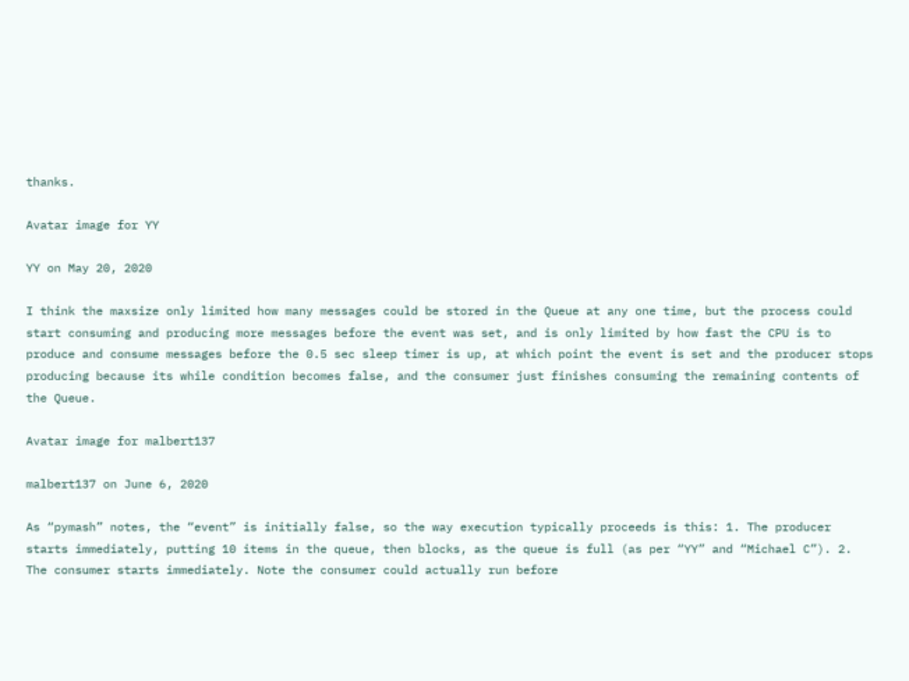thanks.

Avatar image for YY

YY on May 20, 2020

I think the maxsize only limited how many messages could be stored in the Queue at any one time, but the process could start consuming and producing more messages before the event was set, and is only limited by how fast the CPU is to produce and consume messages before the 0.5 sec sleep timer is up, at which point the event is set and the producer stops producing because its while condition becomes false, and the consumer just finishes consuming the remaining contents of the Queue.

Avatar image for malbert137

malbert137 on June 6, 2020

As “pymash” notes, the “event” is initially false, so the way execution typically proceeds is this: 1. The producer starts immediately, putting 10 items in the queue, then blocks, as the queue is full (as per “YY” and “Michael C”). 2. The consumer starts immediately. Note the consumer could actually run before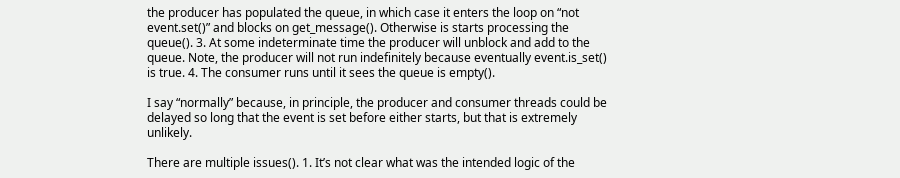the producer has populated the queue, in which case it enters the loop on “not event.set()” and blocks on get_message(). Otherwise is starts processing the queue(). 3. At some indeterminate time the producer will unblock and add to the queue. Note, the producer will not run indefinitely because eventually event.is_set() is true. 4. The consumer runs until it sees the queue is empty().

I say “normally” because, in principle, the producer and consumer threads could be delayed so long that the event is set before either starts, but that is extremely unlikely.

There are multiple issues(). 1. It’s not clear what was the intended logic of the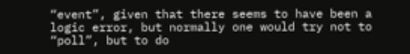“event”, given that there seems to have been a logic error, but normally one would try not to “poll”, but to do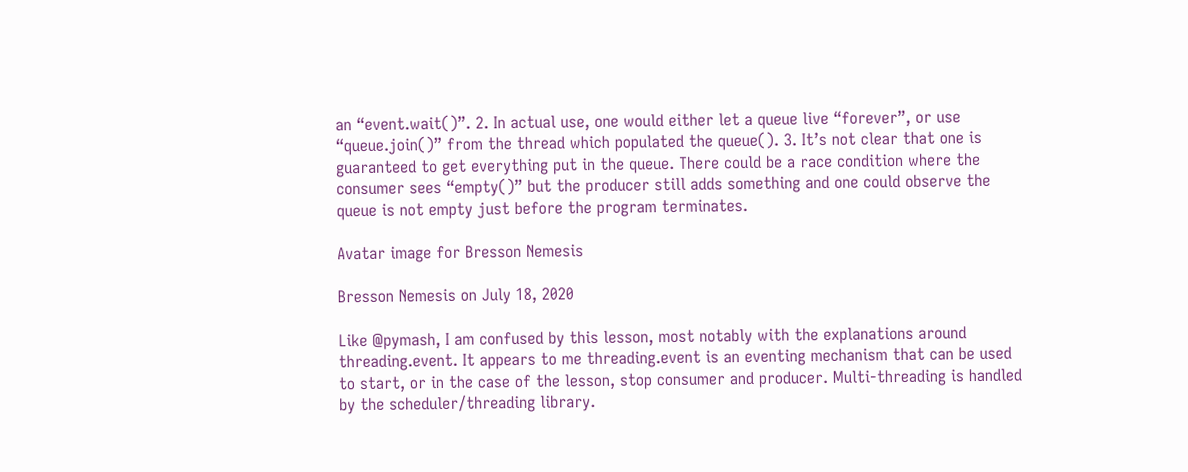an “event.wait()”. 2. In actual use, one would either let a queue live “forever”, or use “queue.join()” from the thread which populated the queue(). 3. It’s not clear that one is guaranteed to get everything put in the queue. There could be a race condition where the consumer sees “empty()” but the producer still adds something and one could observe the queue is not empty just before the program terminates.

Avatar image for Bresson Nemesis

Bresson Nemesis on July 18, 2020

Like @pymash, I am confused by this lesson, most notably with the explanations around threading.event. It appears to me threading.event is an eventing mechanism that can be used to start, or in the case of the lesson, stop consumer and producer. Multi-threading is handled by the scheduler/threading library.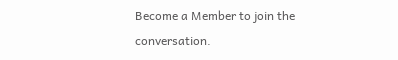Become a Member to join the conversation.